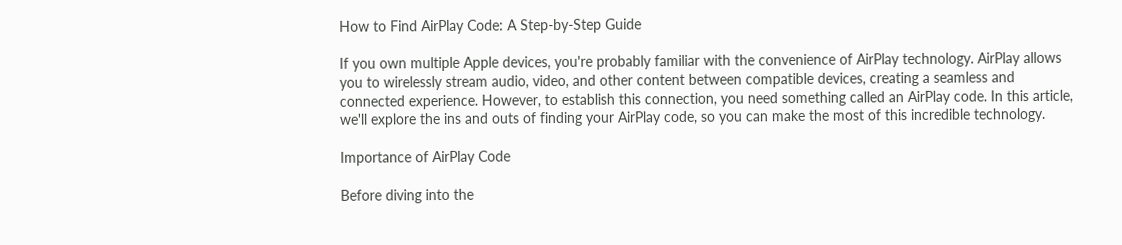How to Find AirPlay Code: A Step-by-Step Guide

If you own multiple Apple devices, you're probably familiar with the convenience of AirPlay technology. AirPlay allows you to wirelessly stream audio, video, and other content between compatible devices, creating a seamless and connected experience. However, to establish this connection, you need something called an AirPlay code. In this article, we'll explore the ins and outs of finding your AirPlay code, so you can make the most of this incredible technology.

Importance of AirPlay Code

Before diving into the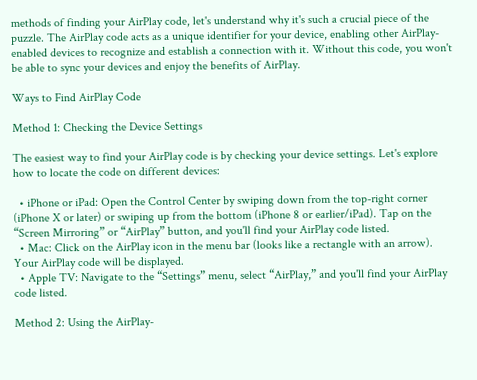methods of finding your AirPlay code, let's understand why it's such a crucial piece of the puzzle. The AirPlay code acts as a unique identifier for your device, enabling other AirPlay-enabled devices to recognize and establish a connection with it. Without this code, you won't be able to sync your devices and enjoy the benefits of AirPlay.

Ways to Find AirPlay Code

Method 1: Checking the Device Settings

The easiest way to find your AirPlay code is by checking your device settings. Let's explore how to locate the code on different devices:

  • iPhone or iPad: Open the Control Center by swiping down from the top-right corner (iPhone X or later) or swiping up from the bottom (iPhone 8 or earlier/iPad). Tap on the “Screen Mirroring” or “AirPlay” button, and you'll find your AirPlay code listed.
  • Mac: Click on the AirPlay icon in the menu bar (looks like a rectangle with an arrow). Your AirPlay code will be displayed.
  • Apple TV: Navigate to the “Settings” menu, select “AirPlay,” and you'll find your AirPlay code listed.

Method 2: Using the AirPlay-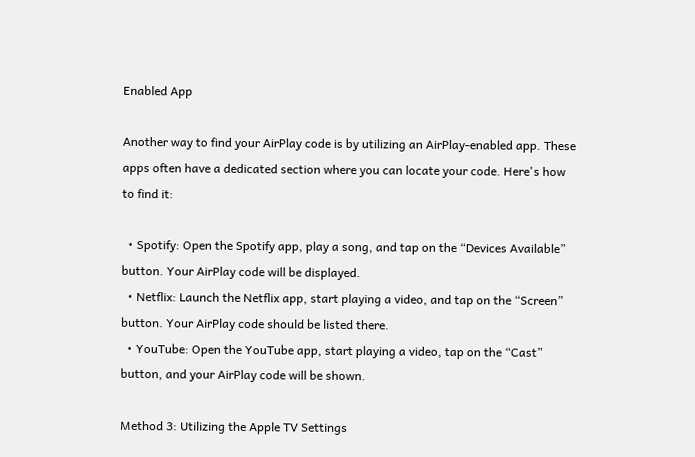Enabled App

Another way to find your AirPlay code is by utilizing an AirPlay-enabled app. These apps often have a dedicated section where you can locate your code. Here's how to find it:

  • Spotify: Open the Spotify app, play a song, and tap on the “Devices Available” button. Your AirPlay code will be displayed.
  • Netflix: Launch the Netflix app, start playing a video, and tap on the “Screen” button. Your AirPlay code should be listed there.
  • YouTube: Open the YouTube app, start playing a video, tap on the “Cast” button, and your AirPlay code will be shown.

Method 3: Utilizing the Apple TV Settings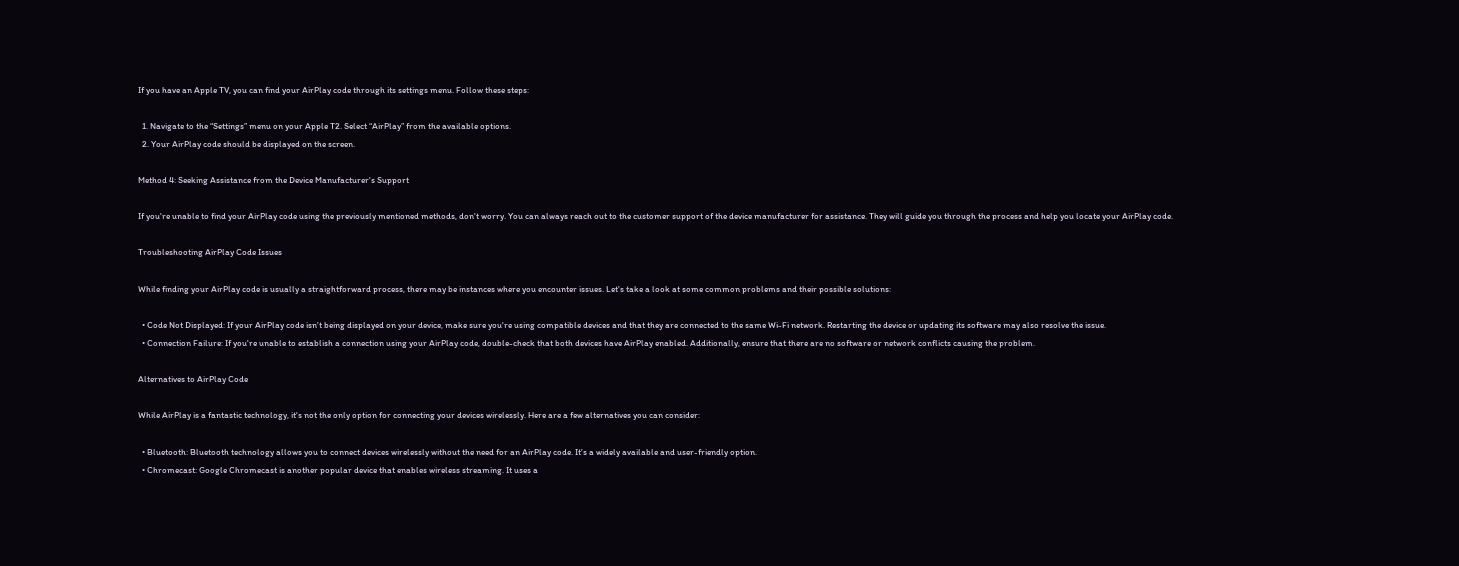If you have an Apple TV, you can find your AirPlay code through its settings menu. Follow these steps:

  1. Navigate to the “Settings” menu on your Apple T2. Select “AirPlay” from the available options.
  2. Your AirPlay code should be displayed on the screen.

Method 4: Seeking Assistance from the Device Manufacturer's Support

If you're unable to find your AirPlay code using the previously mentioned methods, don't worry. You can always reach out to the customer support of the device manufacturer for assistance. They will guide you through the process and help you locate your AirPlay code.

Troubleshooting AirPlay Code Issues

While finding your AirPlay code is usually a straightforward process, there may be instances where you encounter issues. Let's take a look at some common problems and their possible solutions:

  • Code Not Displayed: If your AirPlay code isn't being displayed on your device, make sure you're using compatible devices and that they are connected to the same Wi-Fi network. Restarting the device or updating its software may also resolve the issue.
  • Connection Failure: If you're unable to establish a connection using your AirPlay code, double-check that both devices have AirPlay enabled. Additionally, ensure that there are no software or network conflicts causing the problem.

Alternatives to AirPlay Code

While AirPlay is a fantastic technology, it's not the only option for connecting your devices wirelessly. Here are a few alternatives you can consider:

  • Bluetooth: Bluetooth technology allows you to connect devices wirelessly without the need for an AirPlay code. It's a widely available and user-friendly option.
  • Chromecast: Google Chromecast is another popular device that enables wireless streaming. It uses a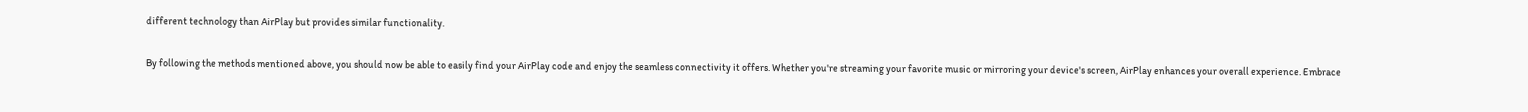different technology than AirPlay but provides similar functionality.

By following the methods mentioned above, you should now be able to easily find your AirPlay code and enjoy the seamless connectivity it offers. Whether you're streaming your favorite music or mirroring your device's screen, AirPlay enhances your overall experience. Embrace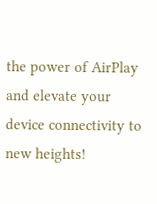the power of AirPlay and elevate your device connectivity to new heights!